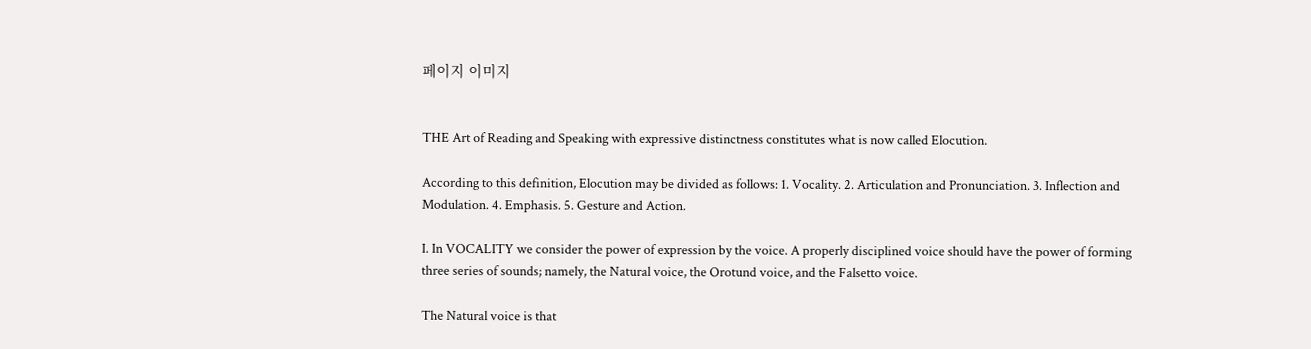페이지 이미지


THE Art of Reading and Speaking with expressive distinctness constitutes what is now called Elocution.

According to this definition, Elocution may be divided as follows: 1. Vocality. 2. Articulation and Pronunciation. 3. Inflection and Modulation. 4. Emphasis. 5. Gesture and Action.

I. In VOCALITY we consider the power of expression by the voice. A properly disciplined voice should have the power of forming three series of sounds; namely, the Natural voice, the Orotund voice, and the Falsetto voice.

The Natural voice is that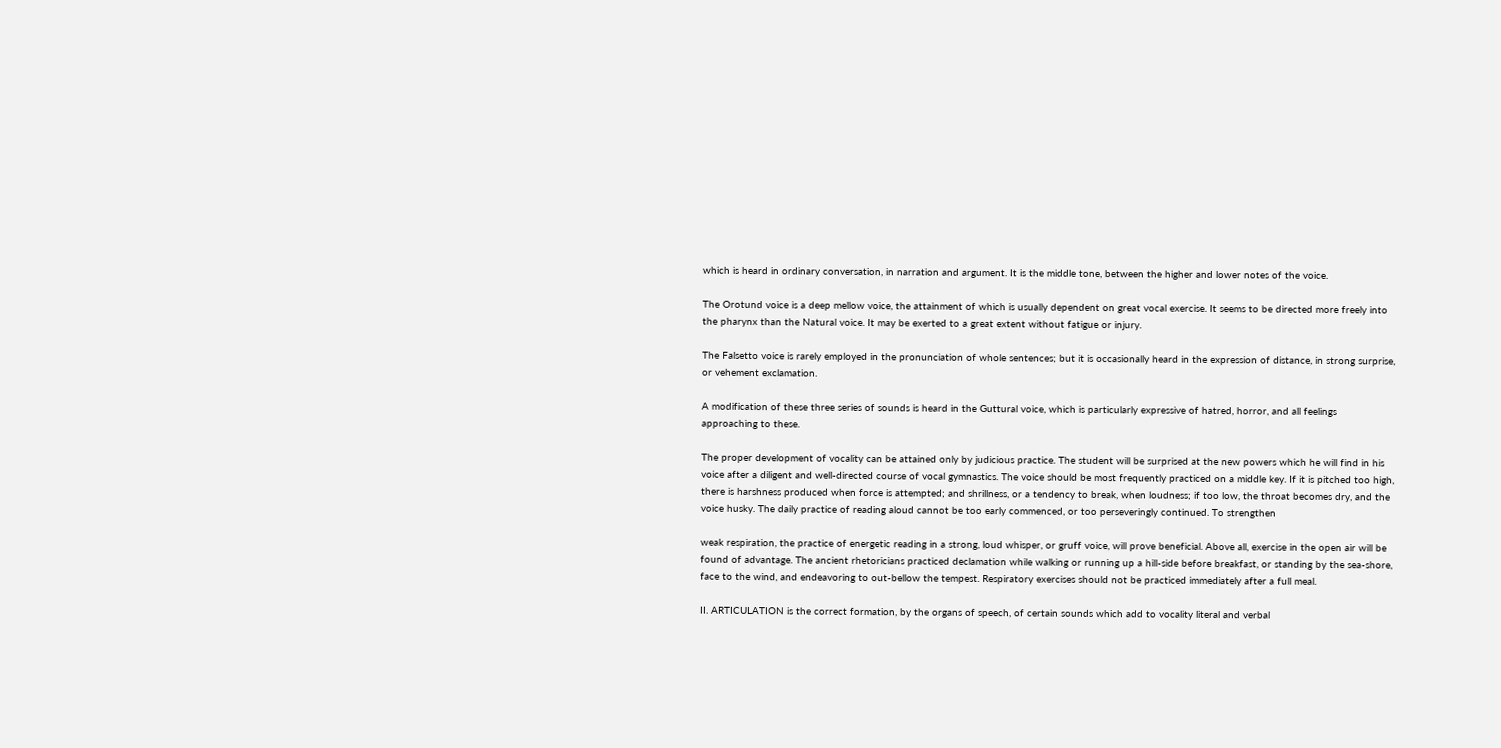which is heard in ordinary conversation, in narration and argument. It is the middle tone, between the higher and lower notes of the voice.

The Orotund voice is a deep mellow voice, the attainment of which is usually dependent on great vocal exercise. It seems to be directed more freely into the pharynx than the Natural voice. It may be exerted to a great extent without fatigue or injury.

The Falsetto voice is rarely employed in the pronunciation of whole sentences; but it is occasionally heard in the expression of distance, in strong surprise, or vehement exclamation.

A modification of these three series of sounds is heard in the Guttural voice, which is particularly expressive of hatred, horror, and all feelings approaching to these.

The proper development of vocality can be attained only by judicious practice. The student will be surprised at the new powers which he will find in his voice after a diligent and well-directed course of vocal gymnastics. The voice should be most frequently practiced on a middle key. If it is pitched too high, there is harshness produced when force is attempted; and shrillness, or a tendency to break, when loudness; if too low, the throat becomes dry, and the voice husky. The daily practice of reading aloud cannot be too early commenced, or too perseveringly continued. To strengthen

weak respiration, the practice of energetic reading in a strong, loud whisper, or gruff voice, will prove beneficial. Above all, exercise in the open air will be found of advantage. The ancient rhetoricians practiced declamation while walking or running up a hill-side before breakfast, or standing by the sea-shore, face to the wind, and endeavoring to out-bellow the tempest. Respiratory exercises should not be practiced immediately after a full meal.

II. ARTICULATION is the correct formation, by the organs of speech, of certain sounds which add to vocality literal and verbal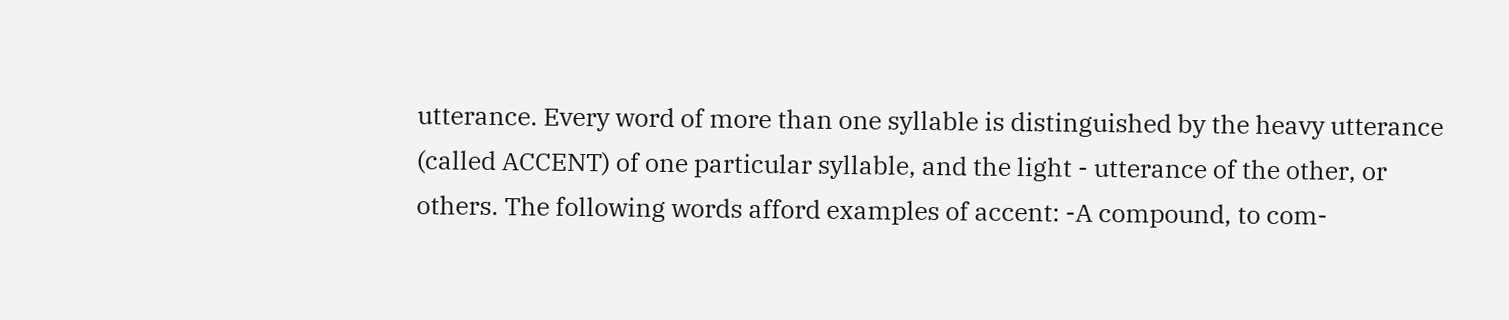utterance. Every word of more than one syllable is distinguished by the heavy utterance (called ACCENT) of one particular syllable, and the light - utterance of the other, or others. The following words afford examples of accent: -A compound, to com-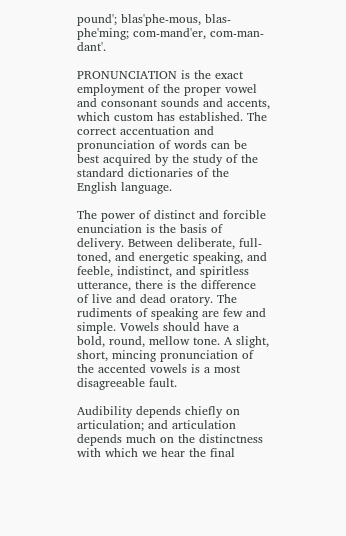pound'; blas'phe-mous, blas-phe'ming; com-mand'er, com-man-dant'.

PRONUNCIATION is the exact employment of the proper vowel and consonant sounds and accents, which custom has established. The correct accentuation and pronunciation of words can be best acquired by the study of the standard dictionaries of the English language.

The power of distinct and forcible enunciation is the basis of delivery. Between deliberate, full-toned, and energetic speaking, and feeble, indistinct, and spiritless utterance, there is the difference of live and dead oratory. The rudiments of speaking are few and simple. Vowels should have a bold, round, mellow tone. A slight, short, mincing pronunciation of the accented vowels is a most disagreeable fault.

Audibility depends chiefly on articulation; and articulation depends much on the distinctness with which we hear the final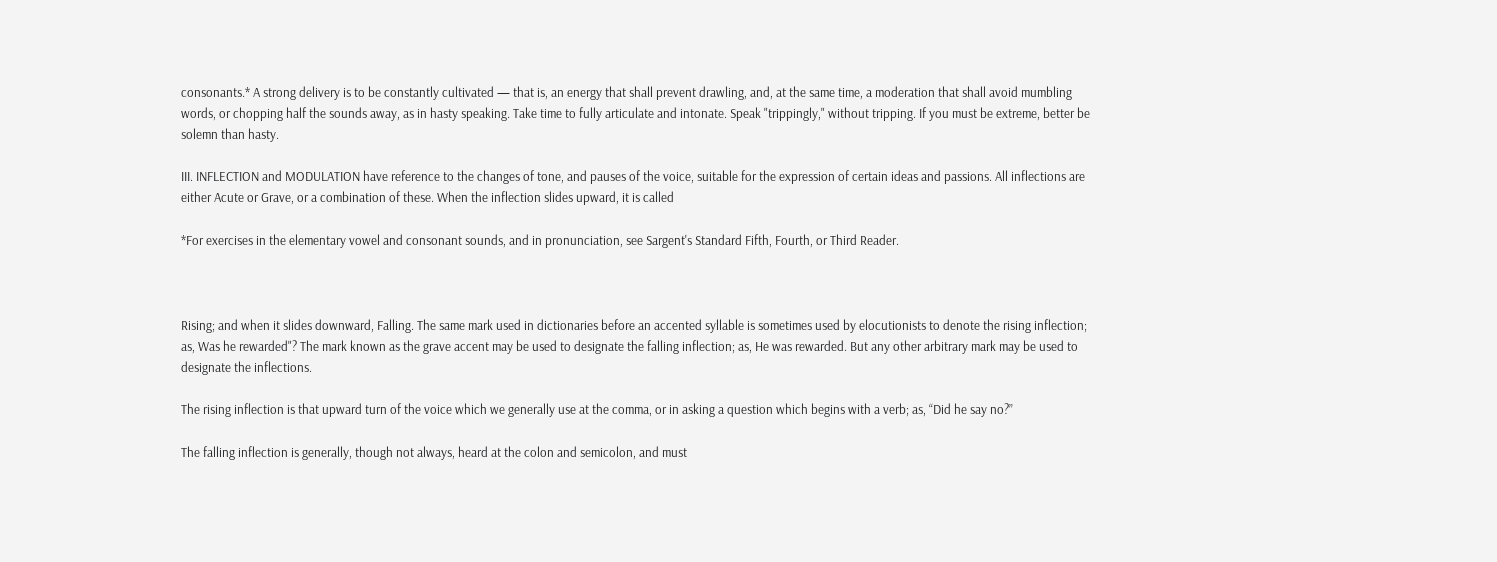consonants.* A strong delivery is to be constantly cultivated — that is, an energy that shall prevent drawling, and, at the same time, a moderation that shall avoid mumbling words, or chopping half the sounds away, as in hasty speaking. Take time to fully articulate and intonate. Speak "trippingly," without tripping. If you must be extreme, better be solemn than hasty.

III. INFLECTION and MODULATION have reference to the changes of tone, and pauses of the voice, suitable for the expression of certain ideas and passions. All inflections are either Acute or Grave, or a combination of these. When the inflection slides upward, it is called

*For exercises in the elementary vowel and consonant sounds, and in pronunciation, see Sargent's Standard Fifth, Fourth, or Third Reader.



Rising; and when it slides downward, Falling. The same mark used in dictionaries before an accented syllable is sometimes used by elocutionists to denote the rising inflection; as, Was he rewarded"? The mark known as the grave accent may be used to designate the falling inflection; as, He was rewarded. But any other arbitrary mark may be used to designate the inflections.

The rising inflection is that upward turn of the voice which we generally use at the comma, or in asking a question which begins with a verb; as, “Did he say no?”

The falling inflection is generally, though not always, heard at the colon and semicolon, and must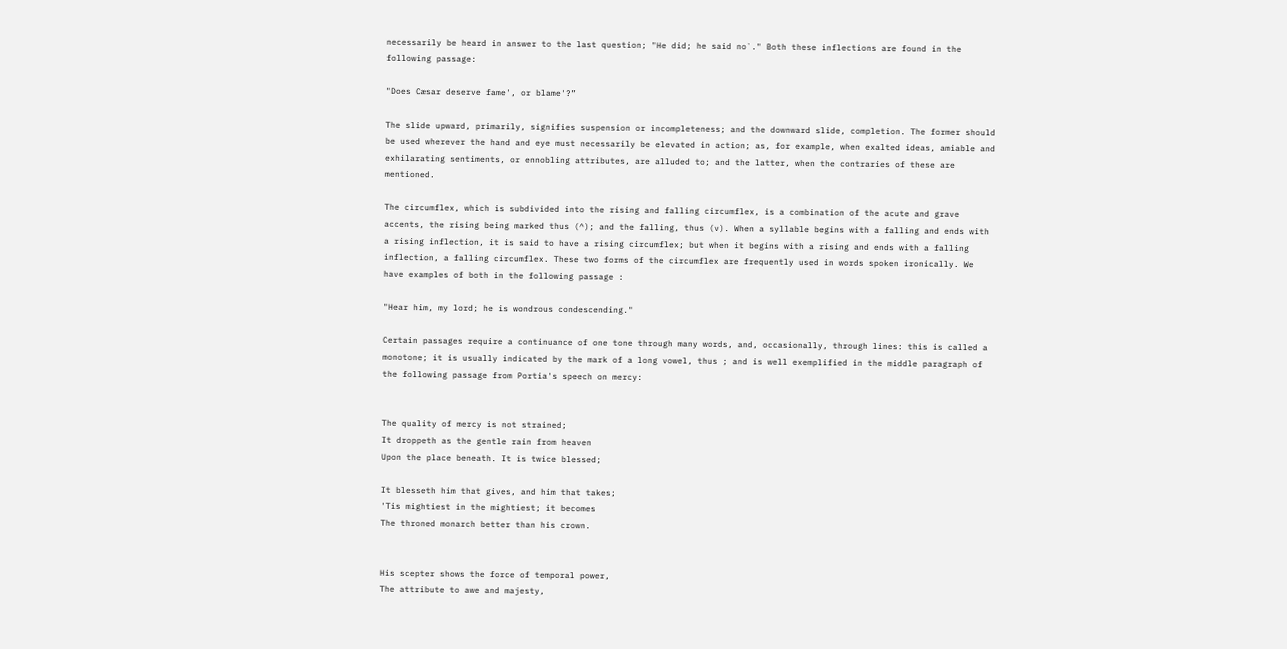necessarily be heard in answer to the last question; "He did; he said no`." Both these inflections are found in the following passage:

"Does Cæsar deserve fame', or blame'?”

The slide upward, primarily, signifies suspension or incompleteness; and the downward slide, completion. The former should be used wherever the hand and eye must necessarily be elevated in action; as, for example, when exalted ideas, amiable and exhilarating sentiments, or ennobling attributes, are alluded to; and the latter, when the contraries of these are mentioned.

The circumflex, which is subdivided into the rising and falling circumflex, is a combination of the acute and grave accents, the rising being marked thus (^); and the falling, thus (v). When a syllable begins with a falling and ends with a rising inflection, it is said to have a rising circumflex; but when it begins with a rising and ends with a falling inflection, a falling circumflex. These two forms of the circumflex are frequently used in words spoken ironically. We have examples of both in the following passage :

"Hear him, my lord; he is wondrous condescending."

Certain passages require a continuance of one tone through many words, and, occasionally, through lines: this is called a monotone; it is usually indicated by the mark of a long vowel, thus ; and is well exemplified in the middle paragraph of the following passage from Portia's speech on mercy:


The quality of mercy is not strained;
It droppeth as the gentle rain from heaven
Upon the place beneath. It is twice blessed;

It blesseth him that gives, and him that takes;
'Tis mightiest in the mightiest; it becomes
The throned monarch better than his crown.


His scepter shows the force of temporal power,
The attribute to awe and majesty,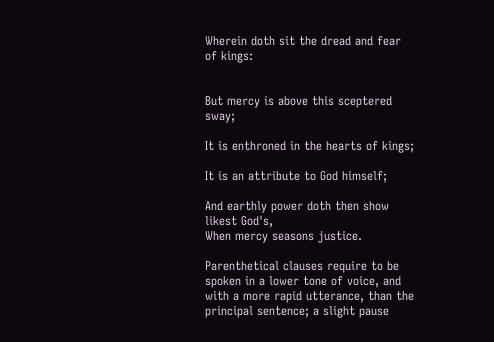Wherein doth sit the dread and fear of kings:


But mercy is above this sceptered sway;

It is enthroned in the hearts of kings;

It is an attribute to God himself;

And earthly power doth then show likest God's,
When mercy seasons justice.

Parenthetical clauses require to be spoken in a lower tone of voice, and with a more rapid utterance, than the principal sentence; a slight pause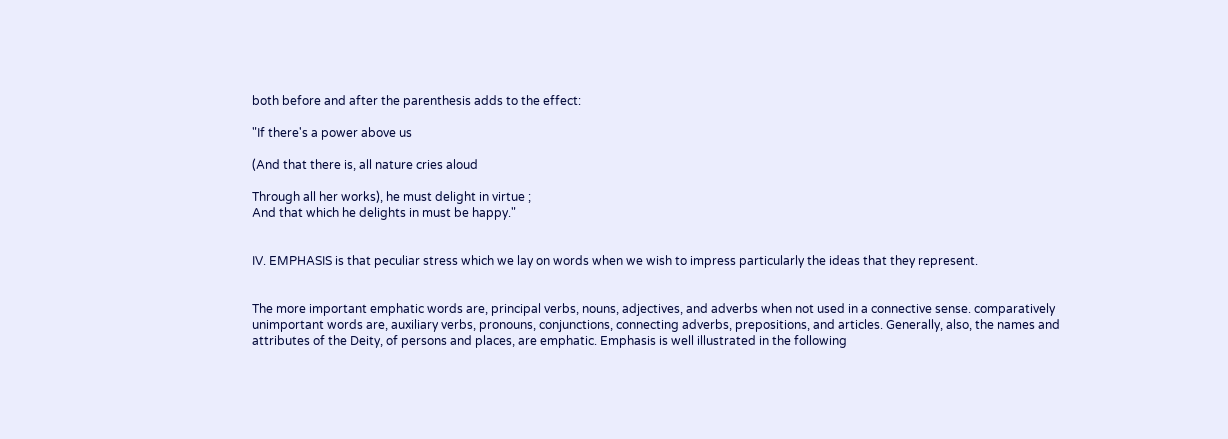both before and after the parenthesis adds to the effect:

"If there's a power above us

(And that there is, all nature cries aloud

Through all her works), he must delight in virtue ;
And that which he delights in must be happy."


IV. EMPHASIS is that peculiar stress which we lay on words when we wish to impress particularly the ideas that they represent.


The more important emphatic words are, principal verbs, nouns, adjectives, and adverbs when not used in a connective sense. comparatively unimportant words are, auxiliary verbs, pronouns, conjunctions, connecting adverbs, prepositions, and articles. Generally, also, the names and attributes of the Deity, of persons and places, are emphatic. Emphasis is well illustrated in the following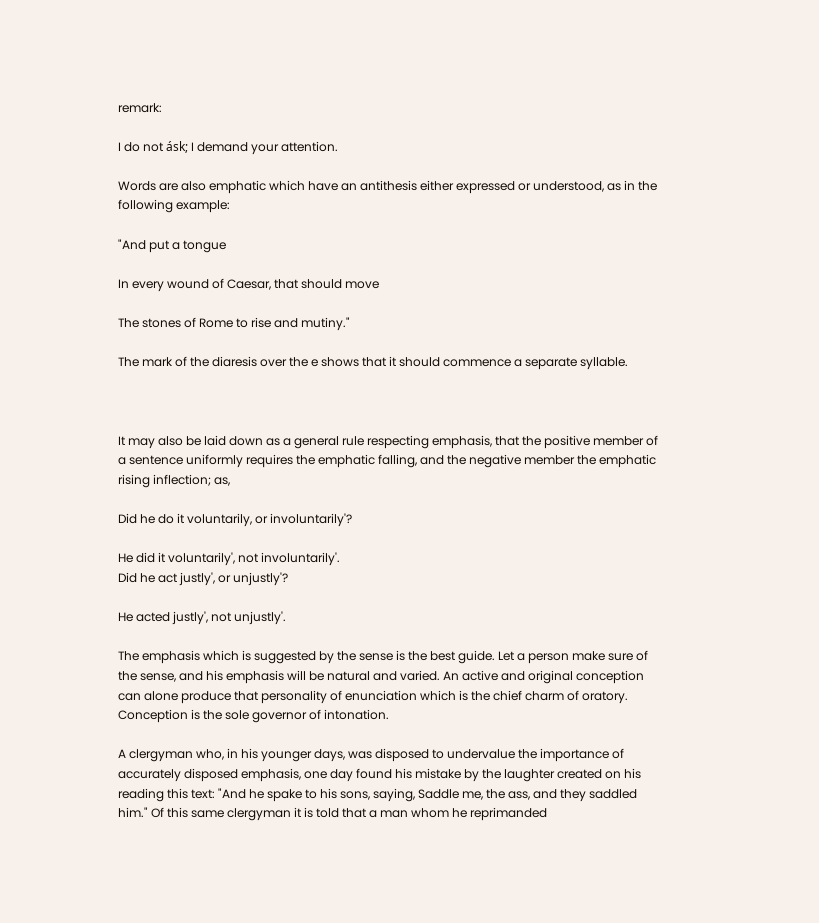remark:

I do not ásk; I demand your attention.

Words are also emphatic which have an antithesis either expressed or understood, as in the following example:

"And put a tongue

In every wound of Caesar, that should move

The stones of Rome to rise and mutiny."

The mark of the diaresis over the e shows that it should commence a separate syllable.



It may also be laid down as a general rule respecting emphasis, that the positive member of a sentence uniformly requires the emphatic falling, and the negative member the emphatic rising inflection; as,

Did he do it voluntarily, or involuntarily'?

He did it voluntarily', not involuntarily'.
Did he act justly', or unjustly'?

He acted justly', not unjustly'.

The emphasis which is suggested by the sense is the best guide. Let a person make sure of the sense, and his emphasis will be natural and varied. An active and original conception can alone produce that personality of enunciation which is the chief charm of oratory. Conception is the sole governor of intonation.

A clergyman who, in his younger days, was disposed to undervalue the importance of accurately disposed emphasis, one day found his mistake by the laughter created on his reading this text: "And he spake to his sons, saying, Saddle me, the ass, and they saddled him." Of this same clergyman it is told that a man whom he reprimanded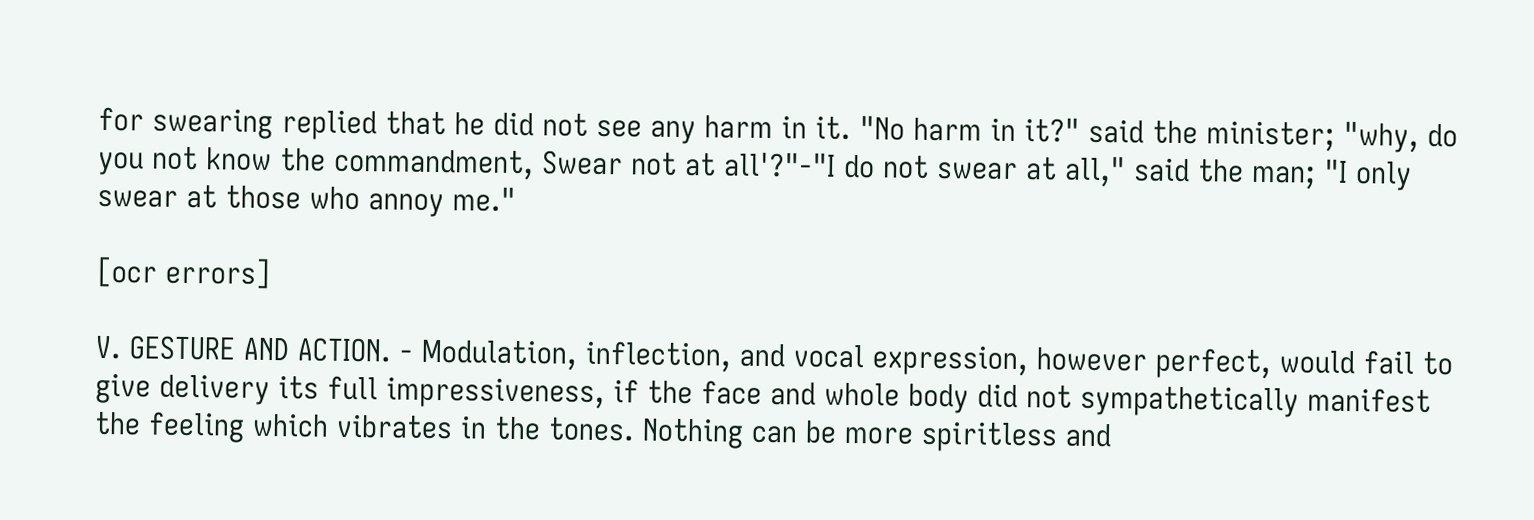for swearing replied that he did not see any harm in it. "No harm in it?" said the minister; "why, do you not know the commandment, Swear not at all'?"-"I do not swear at all," said the man; "I only swear at those who annoy me."

[ocr errors]

V. GESTURE AND ACTION. - Modulation, inflection, and vocal expression, however perfect, would fail to give delivery its full impressiveness, if the face and whole body did not sympathetically manifest the feeling which vibrates in the tones. Nothing can be more spiritless and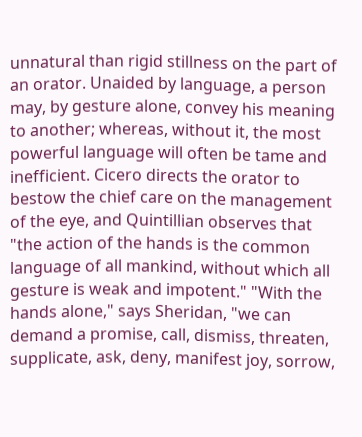unnatural than rigid stillness on the part of an orator. Unaided by language, a person may, by gesture alone, convey his meaning to another; whereas, without it, the most powerful language will often be tame and inefficient. Cicero directs the orator to bestow the chief care on the management of the eye, and Quintillian observes that "the action of the hands is the common language of all mankind, without which all gesture is weak and impotent." "With the hands alone," says Sheridan, "we can demand a promise, call, dismiss, threaten, supplicate, ask, deny, manifest joy, sorrow,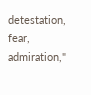detestation, fear, admiration,"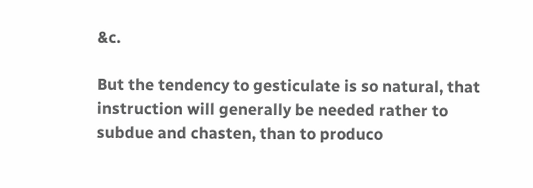&c.

But the tendency to gesticulate is so natural, that instruction will generally be needed rather to subdue and chasten, than to produco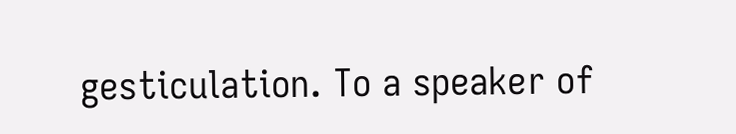gesticulation. To a speaker of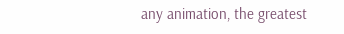any animation, the greatest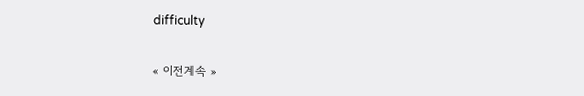difficulty

« 이전계속 »